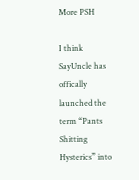More PSH

I think SayUncle has offically launched the term “Pants Shitting Hysterics” into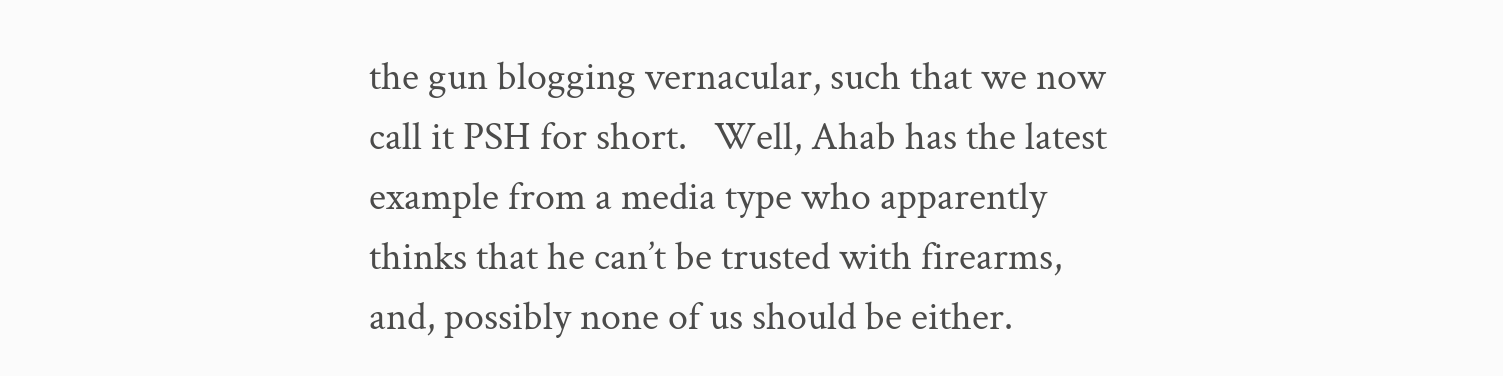the gun blogging vernacular, such that we now call it PSH for short.   Well, Ahab has the latest example from a media type who apparently thinks that he can’t be trusted with firearms, and, possibly none of us should be either.